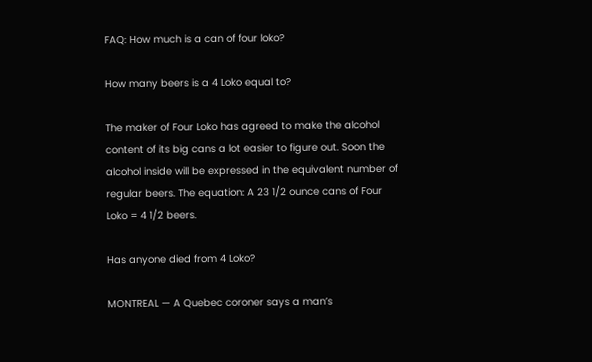FAQ: How much is a can of four loko?

How many beers is a 4 Loko equal to?

The maker of Four Loko has agreed to make the alcohol content of its big cans a lot easier to figure out. Soon the alcohol inside will be expressed in the equivalent number of regular beers. The equation: A 23 1/2 ounce cans of Four Loko = 4 1/2 beers.

Has anyone died from 4 Loko?

MONTREAL — A Quebec coroner says a man’s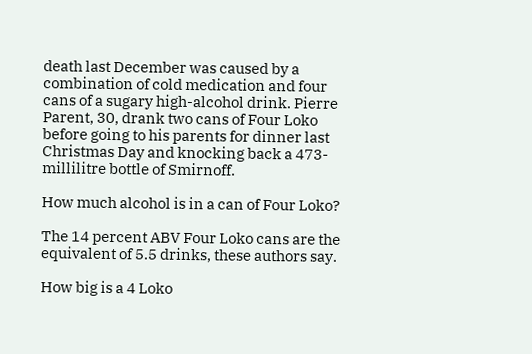death last December was caused by a combination of cold medication and four cans of a sugary high-alcohol drink. Pierre Parent, 30, drank two cans of Four Loko before going to his parents for dinner last Christmas Day and knocking back a 473-millilitre bottle of Smirnoff.

How much alcohol is in a can of Four Loko?

The 14 percent ABV Four Loko cans are the equivalent of 5.5 drinks, these authors say.

How big is a 4 Loko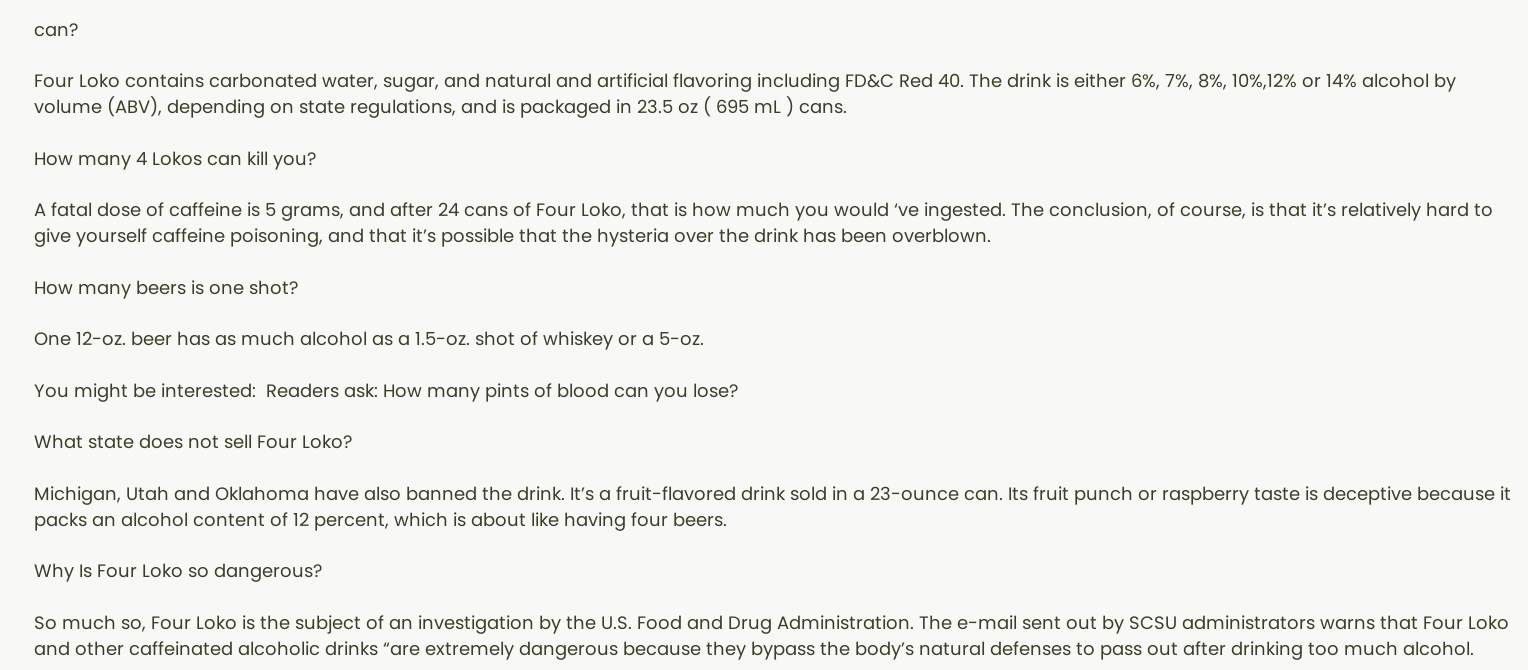can?

Four Loko contains carbonated water, sugar, and natural and artificial flavoring including FD&C Red 40. The drink is either 6%, 7%, 8%, 10%,12% or 14% alcohol by volume (ABV), depending on state regulations, and is packaged in 23.5 oz ( 695 mL ) cans.

How many 4 Lokos can kill you?

A fatal dose of caffeine is 5 grams, and after 24 cans of Four Loko, that is how much you would ‘ve ingested. The conclusion, of course, is that it’s relatively hard to give yourself caffeine poisoning, and that it’s possible that the hysteria over the drink has been overblown.

How many beers is one shot?

One 12-oz. beer has as much alcohol as a 1.5-oz. shot of whiskey or a 5-oz.

You might be interested:  Readers ask: How many pints of blood can you lose?

What state does not sell Four Loko?

Michigan, Utah and Oklahoma have also banned the drink. It’s a fruit-flavored drink sold in a 23-ounce can. Its fruit punch or raspberry taste is deceptive because it packs an alcohol content of 12 percent, which is about like having four beers.

Why Is Four Loko so dangerous?

So much so, Four Loko is the subject of an investigation by the U.S. Food and Drug Administration. The e-mail sent out by SCSU administrators warns that Four Loko and other caffeinated alcoholic drinks “are extremely dangerous because they bypass the body’s natural defenses to pass out after drinking too much alcohol.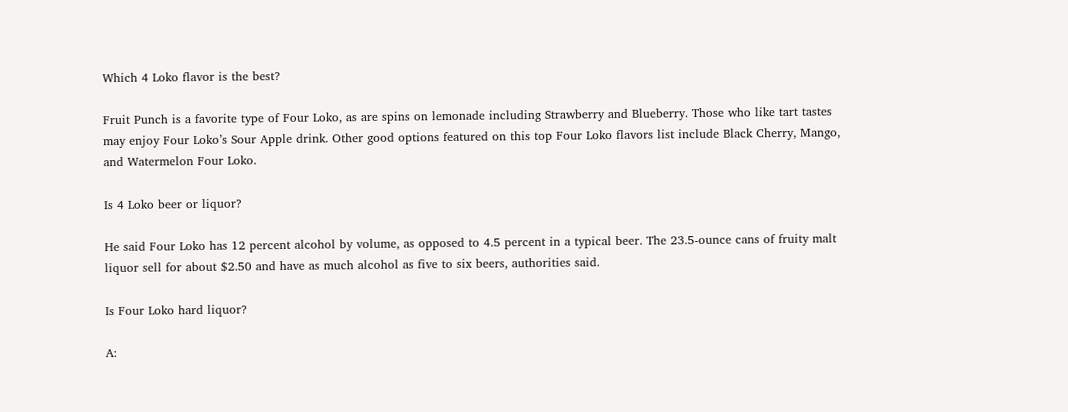Which 4 Loko flavor is the best?

Fruit Punch is a favorite type of Four Loko, as are spins on lemonade including Strawberry and Blueberry. Those who like tart tastes may enjoy Four Loko’s Sour Apple drink. Other good options featured on this top Four Loko flavors list include Black Cherry, Mango, and Watermelon Four Loko.

Is 4 Loko beer or liquor?

He said Four Loko has 12 percent alcohol by volume, as opposed to 4.5 percent in a typical beer. The 23.5-ounce cans of fruity malt liquor sell for about $2.50 and have as much alcohol as five to six beers, authorities said.

Is Four Loko hard liquor?

A: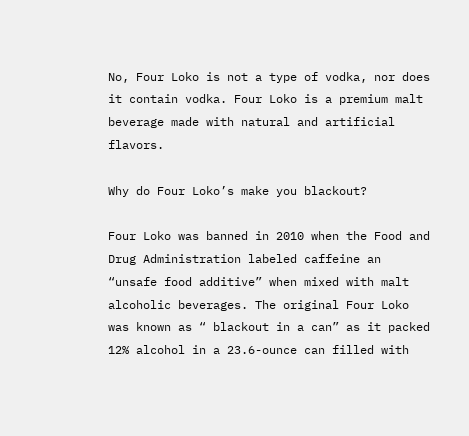No, Four Loko is not a type of vodka, nor does it contain vodka. Four Loko is a premium malt beverage made with natural and artificial flavors.

Why do Four Loko’s make you blackout?

Four Loko was banned in 2010 when the Food and Drug Administration labeled caffeine an “unsafe food additive” when mixed with malt alcoholic beverages. The original Four Loko was known as “ blackout in a can” as it packed 12% alcohol in a 23.6-ounce can filled with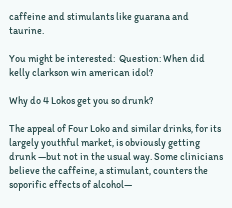caffeine and stimulants like guarana and taurine.

You might be interested:  Question: When did kelly clarkson win american idol?

Why do 4 Lokos get you so drunk?

The appeal of Four Loko and similar drinks, for its largely youthful market, is obviously getting drunk —but not in the usual way. Some clinicians believe the caffeine, a stimulant, counters the soporific effects of alcohol—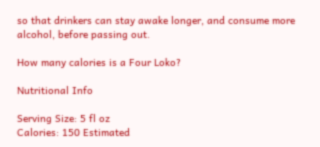so that drinkers can stay awake longer, and consume more alcohol, before passing out.

How many calories is a Four Loko?

Nutritional Info

Serving Size: 5 fl oz
Calories: 150 Estimated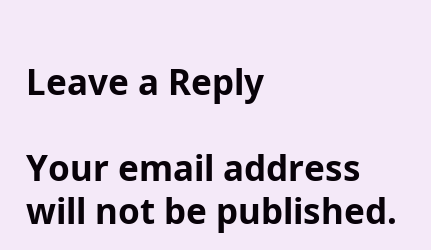Leave a Reply

Your email address will not be published.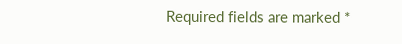Required fields are marked *